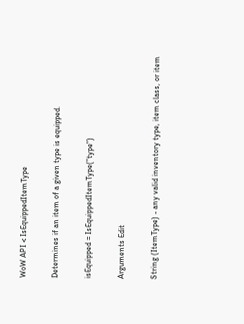WoW API < IsEquippedItemType

Determines if an item of a given type is equipped.

isEquipped = IsEquippedItemType("type")

Arguments Edit

String (ItemType) - any valid inventory type, item class, or item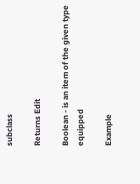subclass

Returns Edit

Boolean - is an item of the given type equipped

Example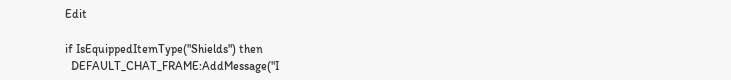Edit

if IsEquippedItemType("Shields") then
  DEFAULT_CHAT_FRAME:AddMessage("I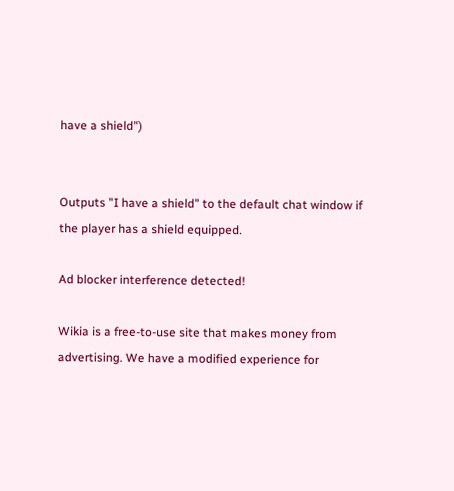have a shield")


Outputs "I have a shield" to the default chat window if the player has a shield equipped.

Ad blocker interference detected!

Wikia is a free-to-use site that makes money from advertising. We have a modified experience for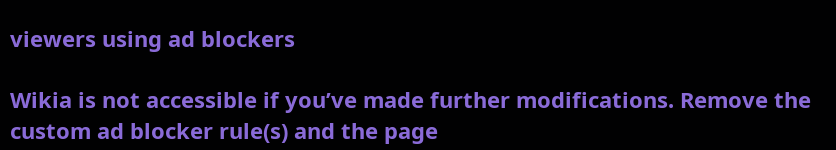viewers using ad blockers

Wikia is not accessible if you’ve made further modifications. Remove the custom ad blocker rule(s) and the page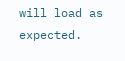will load as expected.